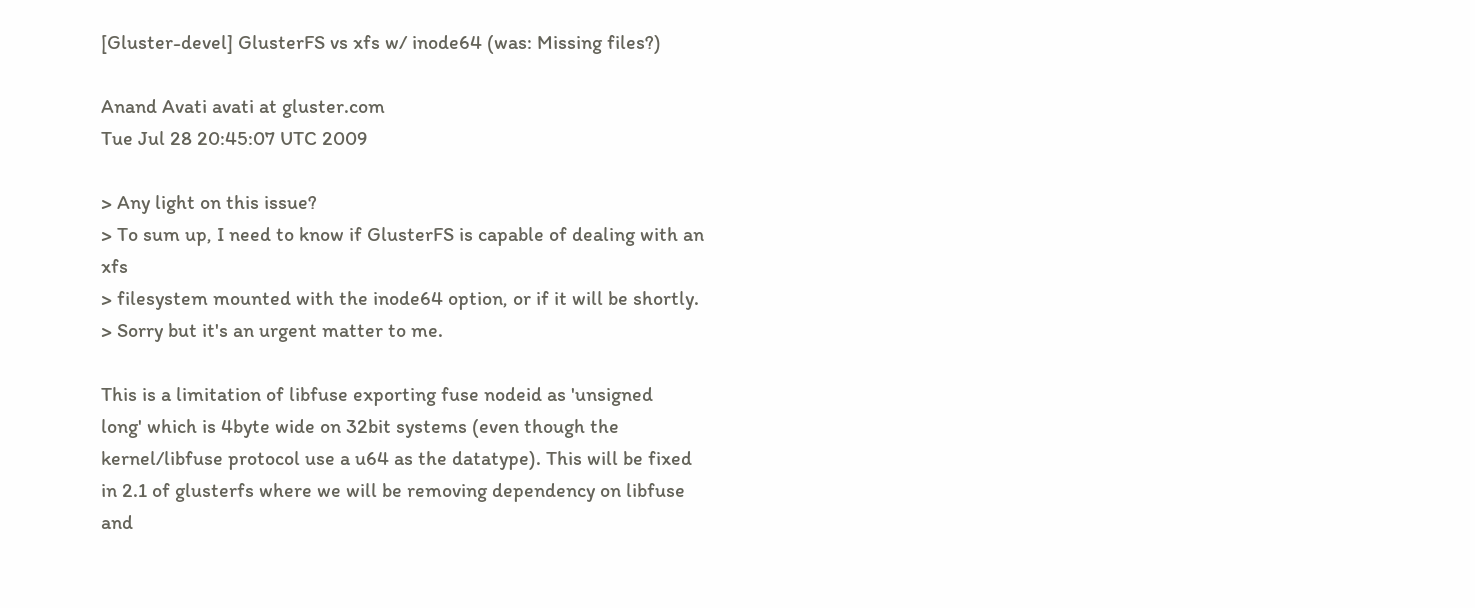[Gluster-devel] GlusterFS vs xfs w/ inode64 (was: Missing files?)

Anand Avati avati at gluster.com
Tue Jul 28 20:45:07 UTC 2009

> Any light on this issue?
> To sum up, I need to know if GlusterFS is capable of dealing with an xfs
> filesystem mounted with the inode64 option, or if it will be shortly.
> Sorry but it's an urgent matter to me.

This is a limitation of libfuse exporting fuse nodeid as 'unsigned
long' which is 4byte wide on 32bit systems (even though the
kernel/libfuse protocol use a u64 as the datatype). This will be fixed
in 2.1 of glusterfs where we will be removing dependency on libfuse
and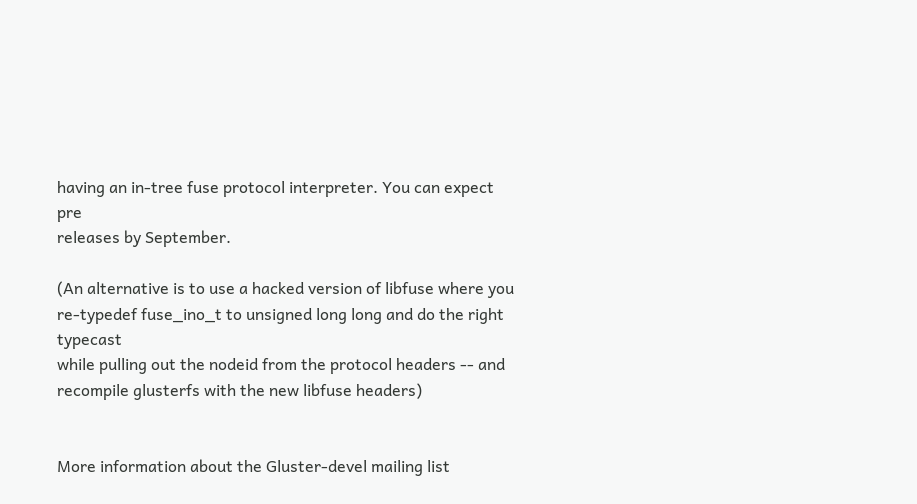having an in-tree fuse protocol interpreter. You can expect pre
releases by September.

(An alternative is to use a hacked version of libfuse where you
re-typedef fuse_ino_t to unsigned long long and do the right typecast
while pulling out the nodeid from the protocol headers -- and
recompile glusterfs with the new libfuse headers)


More information about the Gluster-devel mailing list